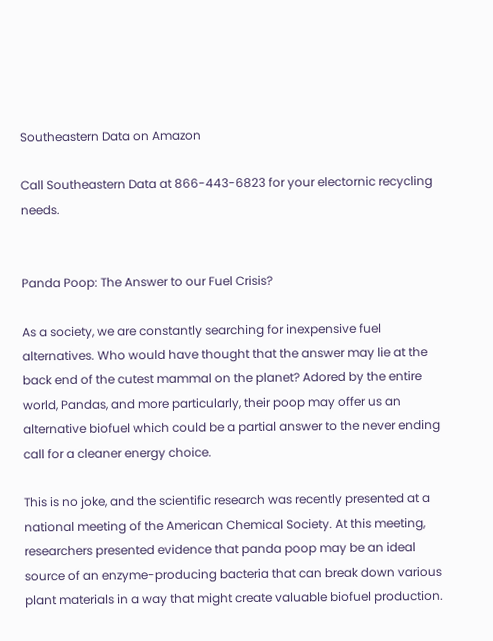Southeastern Data on Amazon

Call Southeastern Data at 866-443-6823 for your electornic recycling needs.


Panda Poop: The Answer to our Fuel Crisis?

As a society, we are constantly searching for inexpensive fuel alternatives. Who would have thought that the answer may lie at the back end of the cutest mammal on the planet? Adored by the entire world, Pandas, and more particularly, their poop may offer us an alternative biofuel which could be a partial answer to the never ending call for a cleaner energy choice.

This is no joke, and the scientific research was recently presented at a national meeting of the American Chemical Society. At this meeting, researchers presented evidence that panda poop may be an ideal source of an enzyme-producing bacteria that can break down various plant materials in a way that might create valuable biofuel production.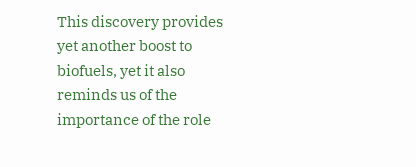This discovery provides yet another boost to biofuels, yet it also reminds us of the importance of the role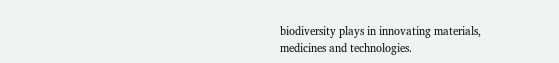biodiversity plays in innovating materials, medicines and technologies.